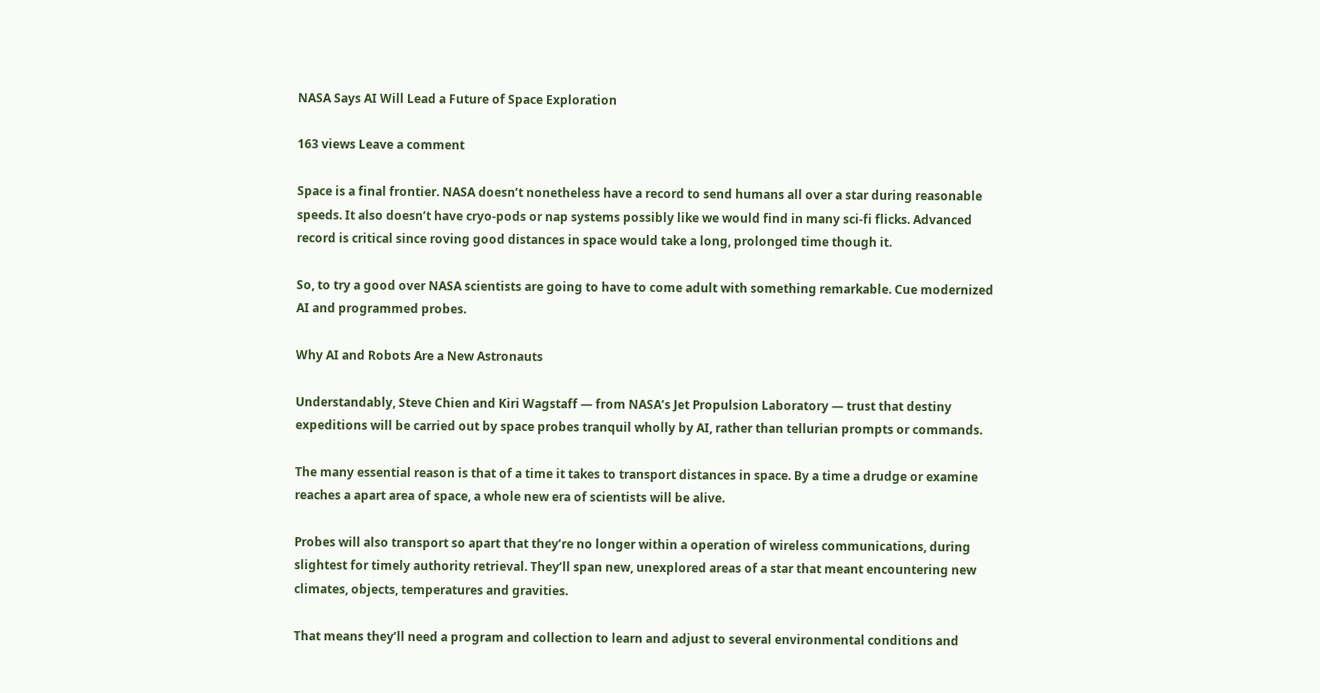NASA Says AI Will Lead a Future of Space Exploration

163 views Leave a comment

Space is a final frontier. NASA doesn’t nonetheless have a record to send humans all over a star during reasonable speeds. It also doesn’t have cryo-pods or nap systems possibly like we would find in many sci-fi flicks. Advanced record is critical since roving good distances in space would take a long, prolonged time though it.

So, to try a good over NASA scientists are going to have to come adult with something remarkable. Cue modernized AI and programmed probes.

Why AI and Robots Are a New Astronauts

Understandably, Steve Chien and Kiri Wagstaff — from NASA’s Jet Propulsion Laboratory — trust that destiny expeditions will be carried out by space probes tranquil wholly by AI, rather than tellurian prompts or commands.

The many essential reason is that of a time it takes to transport distances in space. By a time a drudge or examine reaches a apart area of space, a whole new era of scientists will be alive.

Probes will also transport so apart that they’re no longer within a operation of wireless communications, during slightest for timely authority retrieval. They’ll span new, unexplored areas of a star that meant encountering new climates, objects, temperatures and gravities.

That means they’ll need a program and collection to learn and adjust to several environmental conditions and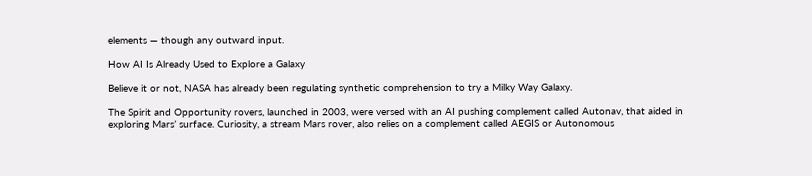elements — though any outward input.

How AI Is Already Used to Explore a Galaxy

Believe it or not, NASA has already been regulating synthetic comprehension to try a Milky Way Galaxy.

The Spirit and Opportunity rovers, launched in 2003, were versed with an AI pushing complement called Autonav, that aided in exploring Mars’ surface. Curiosity, a stream Mars rover, also relies on a complement called AEGIS or Autonomous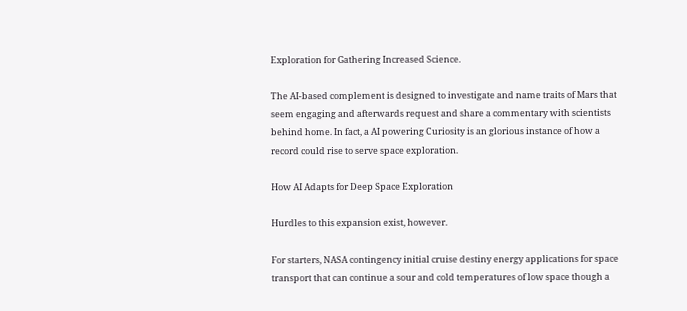Exploration for Gathering Increased Science.

The AI-based complement is designed to investigate and name traits of Mars that seem engaging and afterwards request and share a commentary with scientists behind home. In fact, a AI powering Curiosity is an glorious instance of how a record could rise to serve space exploration.

How AI Adapts for Deep Space Exploration

Hurdles to this expansion exist, however.

For starters, NASA contingency initial cruise destiny energy applications for space transport that can continue a sour and cold temperatures of low space though a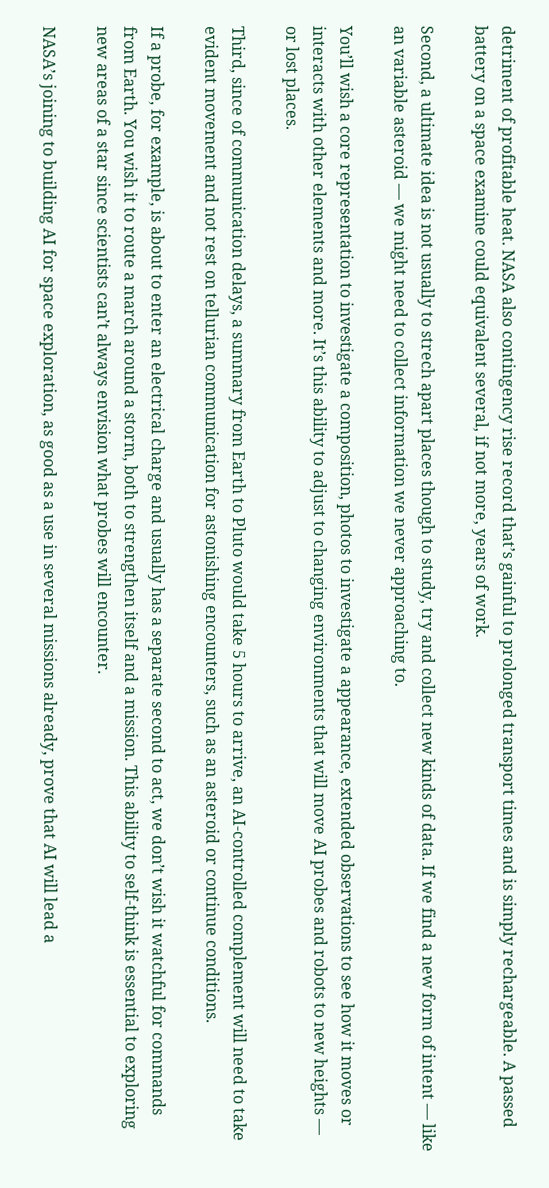detriment of profitable heat. NASA also contingency rise record that’s gainful to prolonged transport times and is simply rechargeable. A passed battery on a space examine could equivalent several, if not more, years of work.

Second, a ultimate idea is not usually to strech apart places though to study, try and collect new kinds of data. If we find a new form of intent — like an variable asteroid — we might need to collect information we never approaching to.

You’ll wish a core representation to investigate a composition, photos to investigate a appearance, extended observations to see how it moves or interacts with other elements and more. It’s this ability to adjust to changing environments that will move AI probes and robots to new heights — or lost places.

Third, since of communication delays, a summary from Earth to Pluto would take 5 hours to arrive, an AI-controlled complement will need to take evident movement and not rest on tellurian communication for astonishing encounters, such as an asteroid or continue conditions.

If a probe, for example, is about to enter an electrical charge and usually has a separate second to act, we don’t wish it watchful for commands from Earth. You wish it to route a march around a storm, both to strengthen itself and a mission. This ability to self-think is essential to exploring new areas of a star since scientists can’t always envision what probes will encounter.

NASA’s joining to building AI for space exploration, as good as a use in several missions already, prove that AI will lead a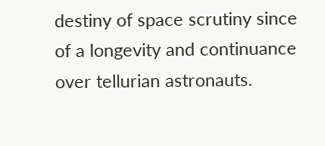destiny of space scrutiny since of a longevity and continuance over tellurian astronauts.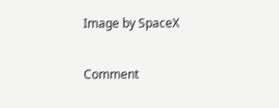Image by SpaceX

Comment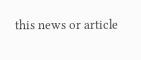this news or article